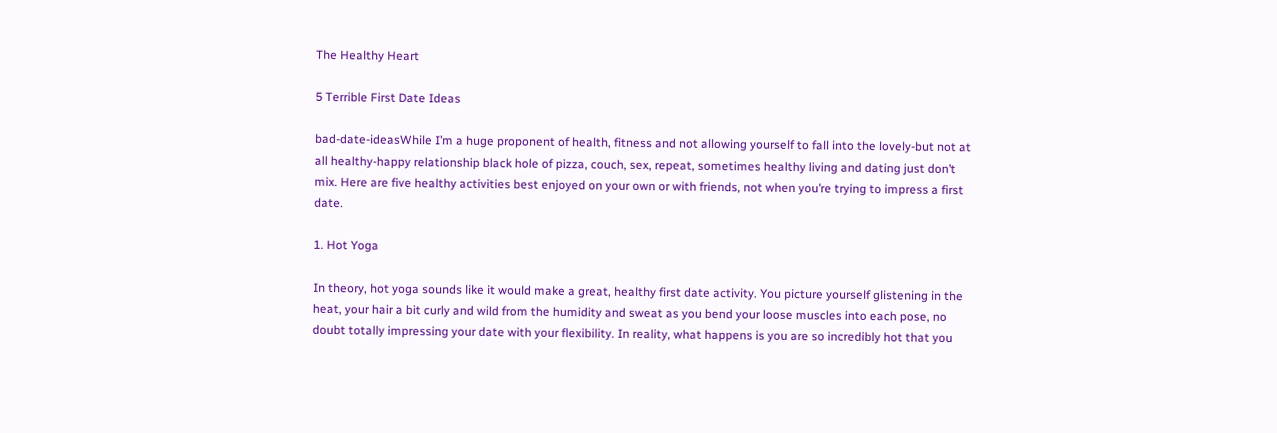The Healthy Heart

5 Terrible First Date Ideas

bad-date-ideasWhile I’m a huge proponent of health, fitness and not allowing yourself to fall into the lovely-but not at all healthy-happy relationship black hole of pizza, couch, sex, repeat, sometimes healthy living and dating just don’t mix. Here are five healthy activities best enjoyed on your own or with friends, not when you’re trying to impress a first date.

1. Hot Yoga

In theory, hot yoga sounds like it would make a great, healthy first date activity. You picture yourself glistening in the heat, your hair a bit curly and wild from the humidity and sweat as you bend your loose muscles into each pose, no doubt totally impressing your date with your flexibility. In reality, what happens is you are so incredibly hot that you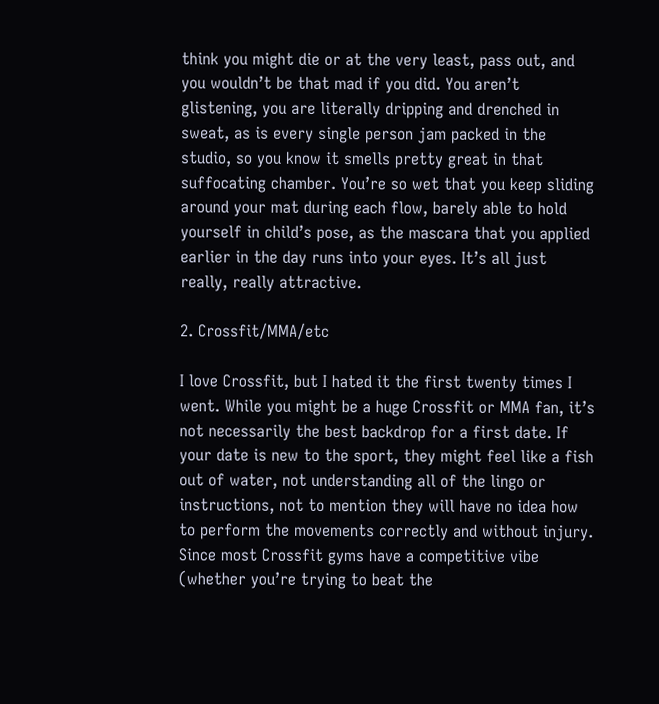think you might die or at the very least, pass out, and you wouldn’t be that mad if you did. You aren’t glistening, you are literally dripping and drenched in sweat, as is every single person jam packed in the studio, so you know it smells pretty great in that suffocating chamber. You’re so wet that you keep sliding around your mat during each flow, barely able to hold yourself in child’s pose, as the mascara that you applied earlier in the day runs into your eyes. It’s all just really, really attractive.

2. Crossfit/MMA/etc

I love Crossfit, but I hated it the first twenty times I went. While you might be a huge Crossfit or MMA fan, it’s not necessarily the best backdrop for a first date. If your date is new to the sport, they might feel like a fish out of water, not understanding all of the lingo or instructions, not to mention they will have no idea how to perform the movements correctly and without injury. Since most Crossfit gyms have a competitive vibe (whether you’re trying to beat the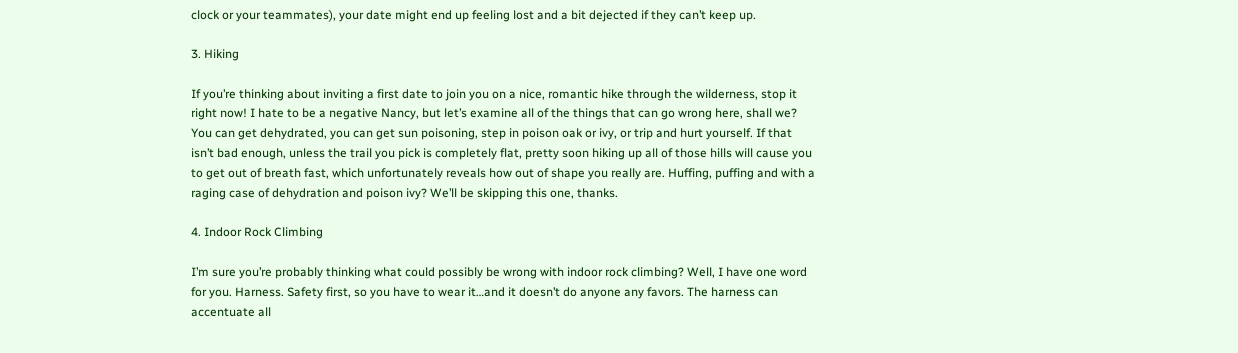clock or your teammates), your date might end up feeling lost and a bit dejected if they can’t keep up.

3. Hiking

If you’re thinking about inviting a first date to join you on a nice, romantic hike through the wilderness, stop it right now! I hate to be a negative Nancy, but let’s examine all of the things that can go wrong here, shall we? You can get dehydrated, you can get sun poisoning, step in poison oak or ivy, or trip and hurt yourself. If that isn’t bad enough, unless the trail you pick is completely flat, pretty soon hiking up all of those hills will cause you to get out of breath fast, which unfortunately reveals how out of shape you really are. Huffing, puffing and with a raging case of dehydration and poison ivy? We’ll be skipping this one, thanks.

4. Indoor Rock Climbing

I’m sure you’re probably thinking what could possibly be wrong with indoor rock climbing? Well, I have one word for you. Harness. Safety first, so you have to wear it…and it doesn’t do anyone any favors. The harness can accentuate all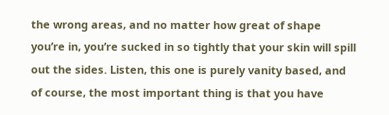the wrong areas, and no matter how great of shape you’re in, you’re sucked in so tightly that your skin will spill out the sides. Listen, this one is purely vanity based, and of course, the most important thing is that you have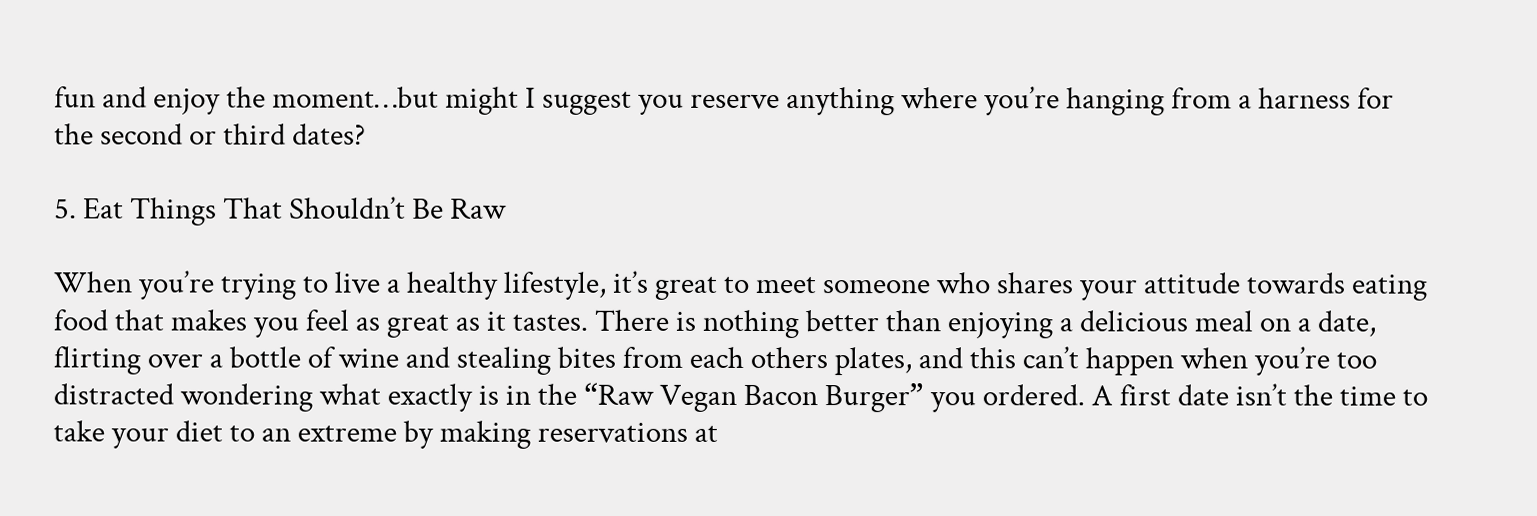fun and enjoy the moment…but might I suggest you reserve anything where you’re hanging from a harness for the second or third dates?

5. Eat Things That Shouldn’t Be Raw

When you’re trying to live a healthy lifestyle, it’s great to meet someone who shares your attitude towards eating food that makes you feel as great as it tastes. There is nothing better than enjoying a delicious meal on a date, flirting over a bottle of wine and stealing bites from each others plates, and this can’t happen when you’re too distracted wondering what exactly is in the “Raw Vegan Bacon Burger” you ordered. A first date isn’t the time to take your diet to an extreme by making reservations at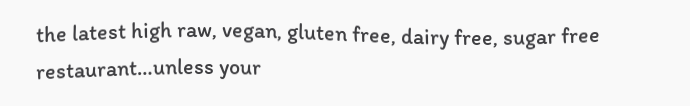the latest high raw, vegan, gluten free, dairy free, sugar free restaurant…unless your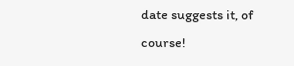date suggests it, of course!